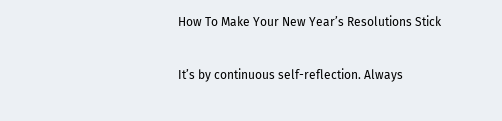How To Make Your New Year’s Resolutions Stick

It’s by continuous self-reflection. Always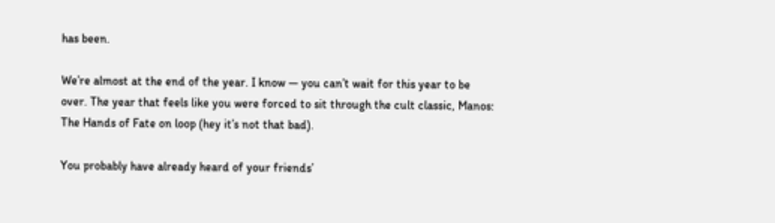has been.

We’re almost at the end of the year. I know — you can’t wait for this year to be over. The year that feels like you were forced to sit through the cult classic, Manos: The Hands of Fate on loop (hey it’s not that bad).

You probably have already heard of your friends’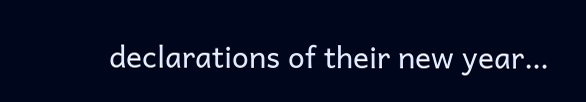declarations of their new year…